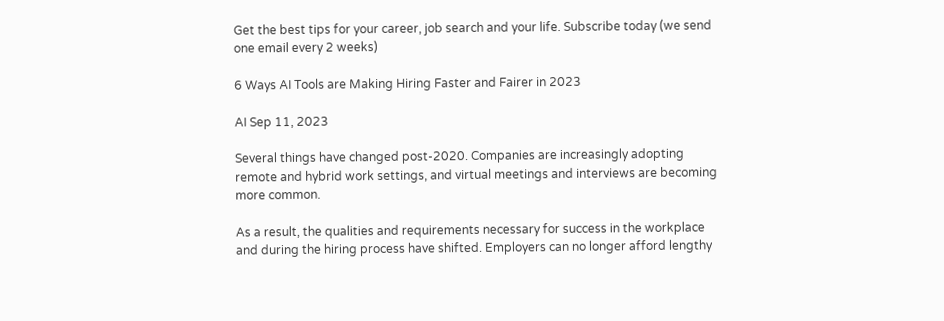Get the best tips for your career, job search and your life. Subscribe today (we send one email every 2 weeks)

6 Ways AI Tools are Making Hiring Faster and Fairer in 2023

AI Sep 11, 2023

Several things have changed post-2020. Companies are increasingly adopting remote and hybrid work settings, and virtual meetings and interviews are becoming more common.

As a result, the qualities and requirements necessary for success in the workplace and during the hiring process have shifted. Employers can no longer afford lengthy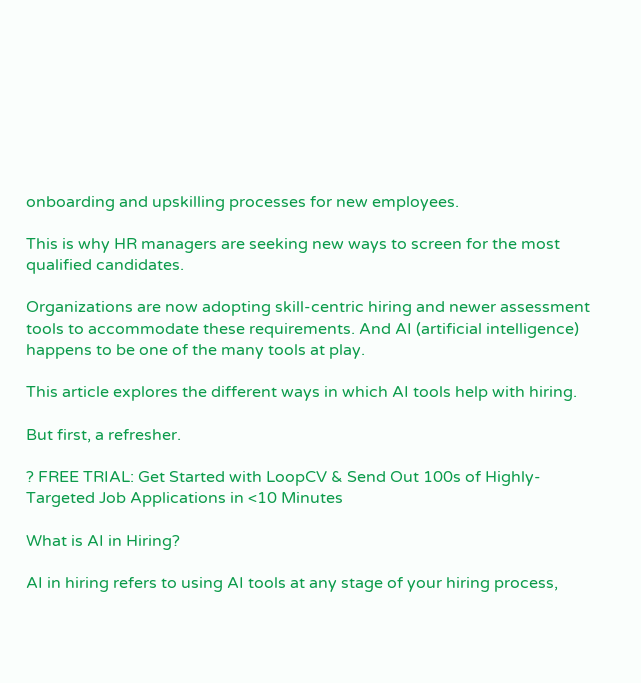onboarding and upskilling processes for new employees.

This is why HR managers are seeking new ways to screen for the most qualified candidates.

Organizations are now adopting skill-centric hiring and newer assessment tools to accommodate these requirements. And AI (artificial intelligence) happens to be one of the many tools at play.

This article explores the different ways in which AI tools help with hiring.

But first, a refresher.

? FREE TRIAL: Get Started with LoopCV & Send Out 100s of Highly-Targeted Job Applications in <10 Minutes

What is AI in Hiring?

AI in hiring refers to using AI tools at any stage of your hiring process,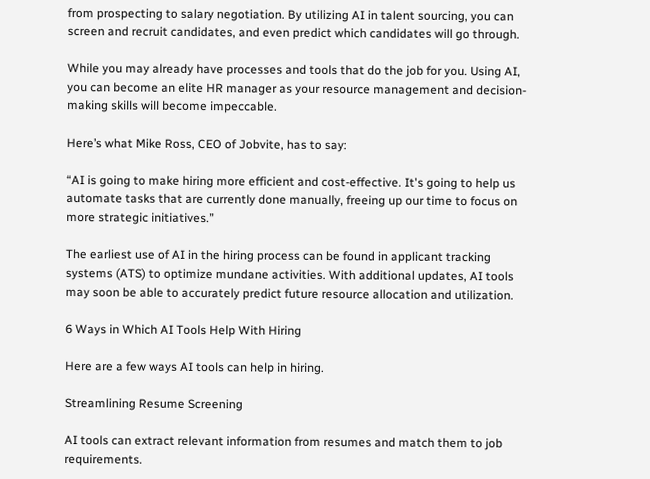from prospecting to salary negotiation. By utilizing AI in talent sourcing, you can screen and recruit candidates, and even predict which candidates will go through.

While you may already have processes and tools that do the job for you. Using AI, you can become an elite HR manager as your resource management and decision-making skills will become impeccable.

Here’s what Mike Ross, CEO of Jobvite, has to say:

“AI is going to make hiring more efficient and cost-effective. It's going to help us automate tasks that are currently done manually, freeing up our time to focus on more strategic initiatives.”

The earliest use of AI in the hiring process can be found in applicant tracking systems (ATS) to optimize mundane activities. With additional updates, AI tools may soon be able to accurately predict future resource allocation and utilization.

6 Ways in Which AI Tools Help With Hiring

Here are a few ways AI tools can help in hiring.

Streamlining Resume Screening

AI tools can extract relevant information from resumes and match them to job requirements.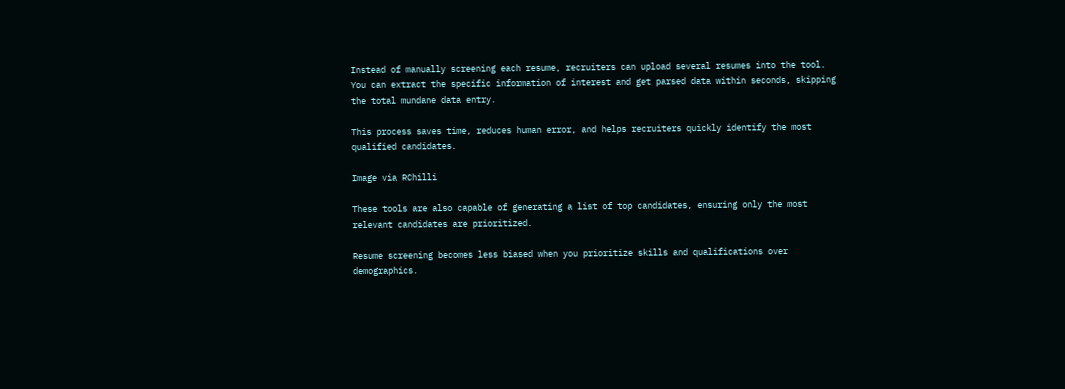Instead of manually screening each resume, recruiters can upload several resumes into the tool. You can extract the specific information of interest and get parsed data within seconds, skipping the total mundane data entry.

This process saves time, reduces human error, and helps recruiters quickly identify the most qualified candidates.

Image via RChilli

These tools are also capable of generating a list of top candidates, ensuring only the most relevant candidates are prioritized.

Resume screening becomes less biased when you prioritize skills and qualifications over demographics.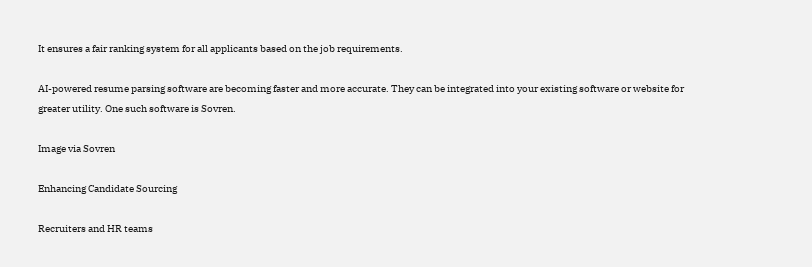It ensures a fair ranking system for all applicants based on the job requirements.

AI-powered resume parsing software are becoming faster and more accurate. They can be integrated into your existing software or website for greater utility. One such software is Sovren.

Image via Sovren

Enhancing Candidate Sourcing

Recruiters and HR teams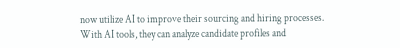now utilize AI to improve their sourcing and hiring processes. With AI tools, they can analyze candidate profiles and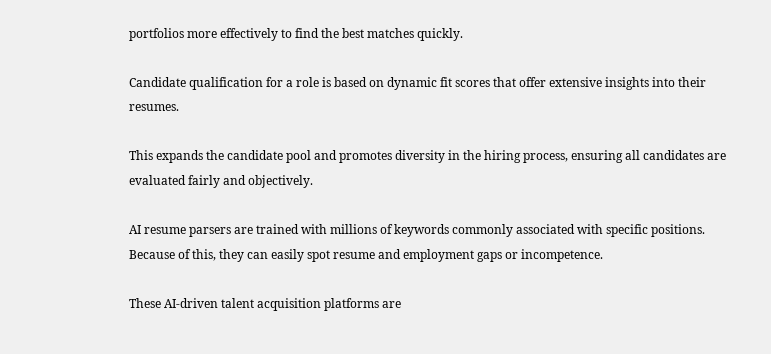portfolios more effectively to find the best matches quickly.

Candidate qualification for a role is based on dynamic fit scores that offer extensive insights into their resumes.

This expands the candidate pool and promotes diversity in the hiring process, ensuring all candidates are evaluated fairly and objectively.

AI resume parsers are trained with millions of keywords commonly associated with specific positions. Because of this, they can easily spot resume and employment gaps or incompetence.

These AI-driven talent acquisition platforms are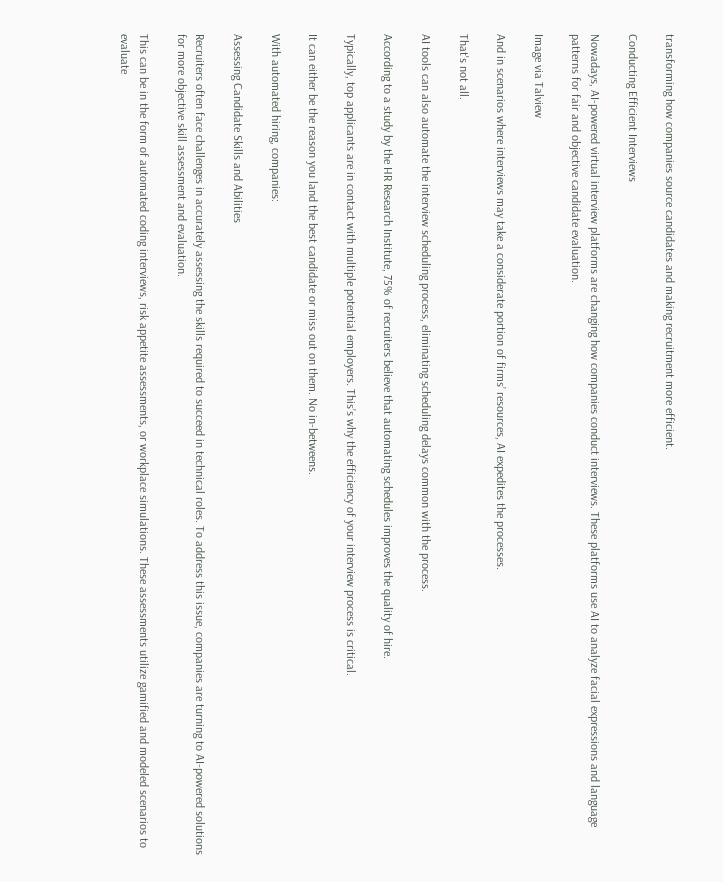transforming how companies source candidates and making recruitment more efficient.

Conducting Efficient Interviews

Nowadays, AI-powered virtual interview platforms are changing how companies conduct interviews. These platforms use AI to analyze facial expressions and language patterns for fair and objective candidate evaluation.

Image via Talview

And in scenarios where interviews may take a considerate portion of firms’ resources, AI expedites the processes.

That's not all.

AI tools can also automate the interview scheduling process, eliminating scheduling delays common with the process.

According to a study by the HR Research Institute, 75% of recruiters believe that automating schedules improves the quality of hire.

Typically, top applicants are in contact with multiple potential employers. This’s why the efficiency of your interview process is critical.

It can either be the reason you land the best candidate or miss out on them. No in-betweens.

With automated hiring, companies:

Assessing Candidate Skills and Abilities

Recruiters often face challenges in accurately assessing the skills required to succeed in technical roles. To address this issue, companies are turning to AI-powered solutions for more objective skill assessment and evaluation.

This can be in the form of automated coding interviews, risk appetite assessments, or workplace simulations. These assessments utilize gamified and modeled scenarios to evaluate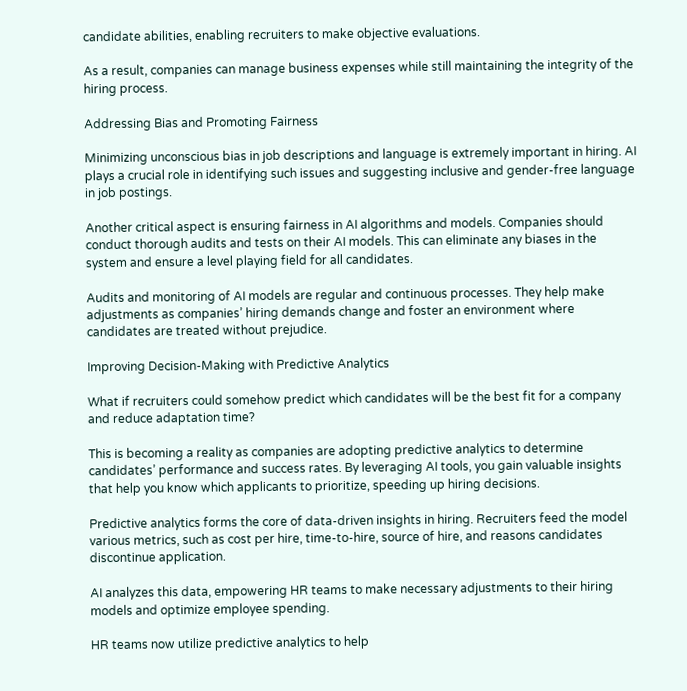candidate abilities, enabling recruiters to make objective evaluations.

As a result, companies can manage business expenses while still maintaining the integrity of the hiring process.

Addressing Bias and Promoting Fairness

Minimizing unconscious bias in job descriptions and language is extremely important in hiring. AI plays a crucial role in identifying such issues and suggesting inclusive and gender-free language in job postings.

Another critical aspect is ensuring fairness in AI algorithms and models. Companies should conduct thorough audits and tests on their AI models. This can eliminate any biases in the system and ensure a level playing field for all candidates.

Audits and monitoring of AI models are regular and continuous processes. They help make adjustments as companies’ hiring demands change and foster an environment where candidates are treated without prejudice.

Improving Decision-Making with Predictive Analytics

What if recruiters could somehow predict which candidates will be the best fit for a company and reduce adaptation time?

This is becoming a reality as companies are adopting predictive analytics to determine candidates’ performance and success rates. By leveraging AI tools, you gain valuable insights that help you know which applicants to prioritize, speeding up hiring decisions.

Predictive analytics forms the core of data-driven insights in hiring. Recruiters feed the model various metrics, such as cost per hire, time-to-hire, source of hire, and reasons candidates discontinue application.

AI analyzes this data, empowering HR teams to make necessary adjustments to their hiring models and optimize employee spending.

HR teams now utilize predictive analytics to help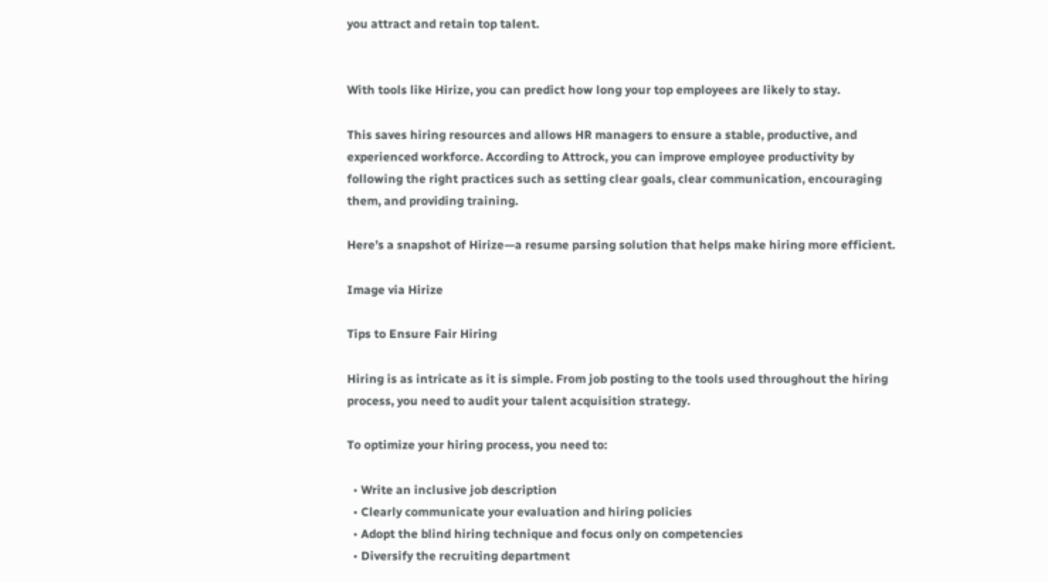you attract and retain top talent.


With tools like Hirize, you can predict how long your top employees are likely to stay.

This saves hiring resources and allows HR managers to ensure a stable, productive, and experienced workforce. According to Attrock, you can improve employee productivity by following the right practices such as setting clear goals, clear communication, encouraging them, and providing training.

Here’s a snapshot of Hirize—a resume parsing solution that helps make hiring more efficient.

Image via Hirize

Tips to Ensure Fair Hiring

Hiring is as intricate as it is simple. From job posting to the tools used throughout the hiring process, you need to audit your talent acquisition strategy.

To optimize your hiring process, you need to:

  • Write an inclusive job description
  • Clearly communicate your evaluation and hiring policies
  • Adopt the blind hiring technique and focus only on competencies
  • Diversify the recruiting department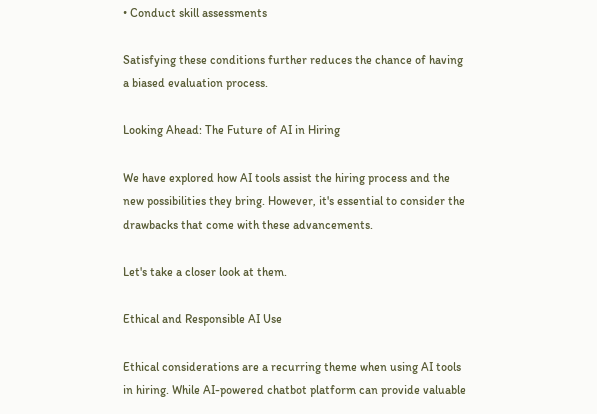• Conduct skill assessments

Satisfying these conditions further reduces the chance of having a biased evaluation process.

Looking Ahead: The Future of AI in Hiring

We have explored how AI tools assist the hiring process and the new possibilities they bring. However, it's essential to consider the drawbacks that come with these advancements.

Let's take a closer look at them.

Ethical and Responsible AI Use

Ethical considerations are a recurring theme when using AI tools in hiring. While AI-powered chatbot platform can provide valuable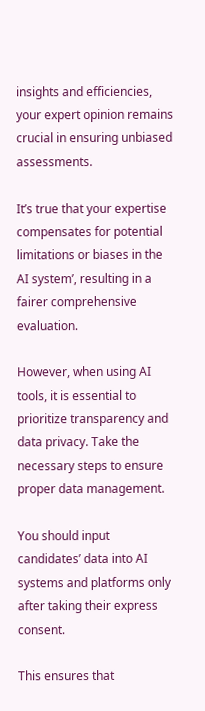insights and efficiencies, your expert opinion remains crucial in ensuring unbiased assessments.

It’s true that your expertise compensates for potential limitations or biases in the AI system’, resulting in a fairer comprehensive evaluation.

However, when using AI tools, it is essential to prioritize transparency and data privacy. Take the necessary steps to ensure proper data management.

You should input candidates’ data into AI systems and platforms only after taking their express consent.

This ensures that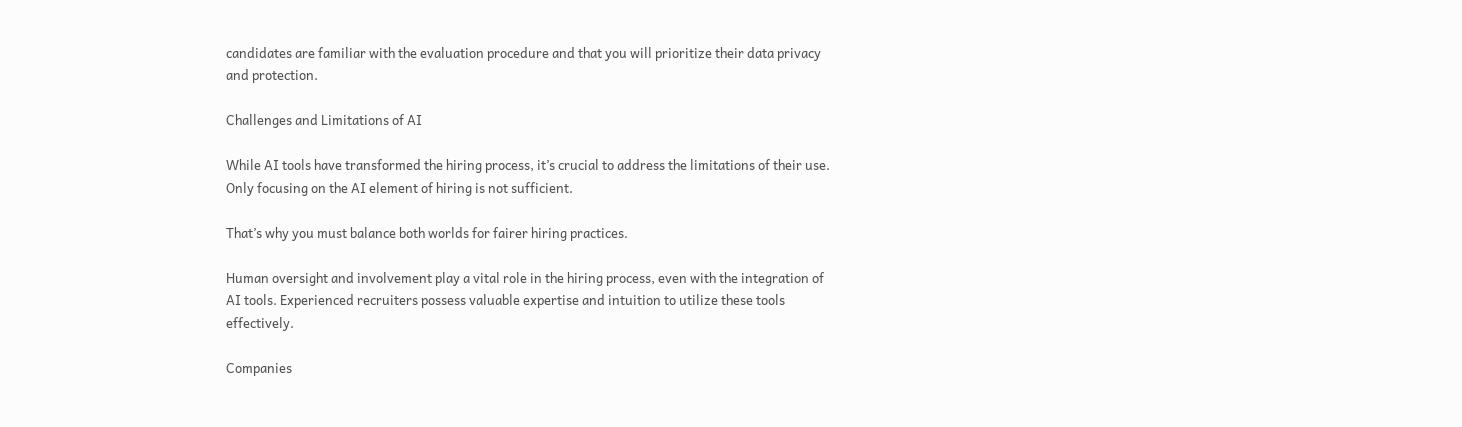candidates are familiar with the evaluation procedure and that you will prioritize their data privacy and protection.

Challenges and Limitations of AI

While AI tools have transformed the hiring process, it’s crucial to address the limitations of their use. Only focusing on the AI element of hiring is not sufficient.

That’s why you must balance both worlds for fairer hiring practices.

Human oversight and involvement play a vital role in the hiring process, even with the integration of AI tools. Experienced recruiters possess valuable expertise and intuition to utilize these tools effectively.

Companies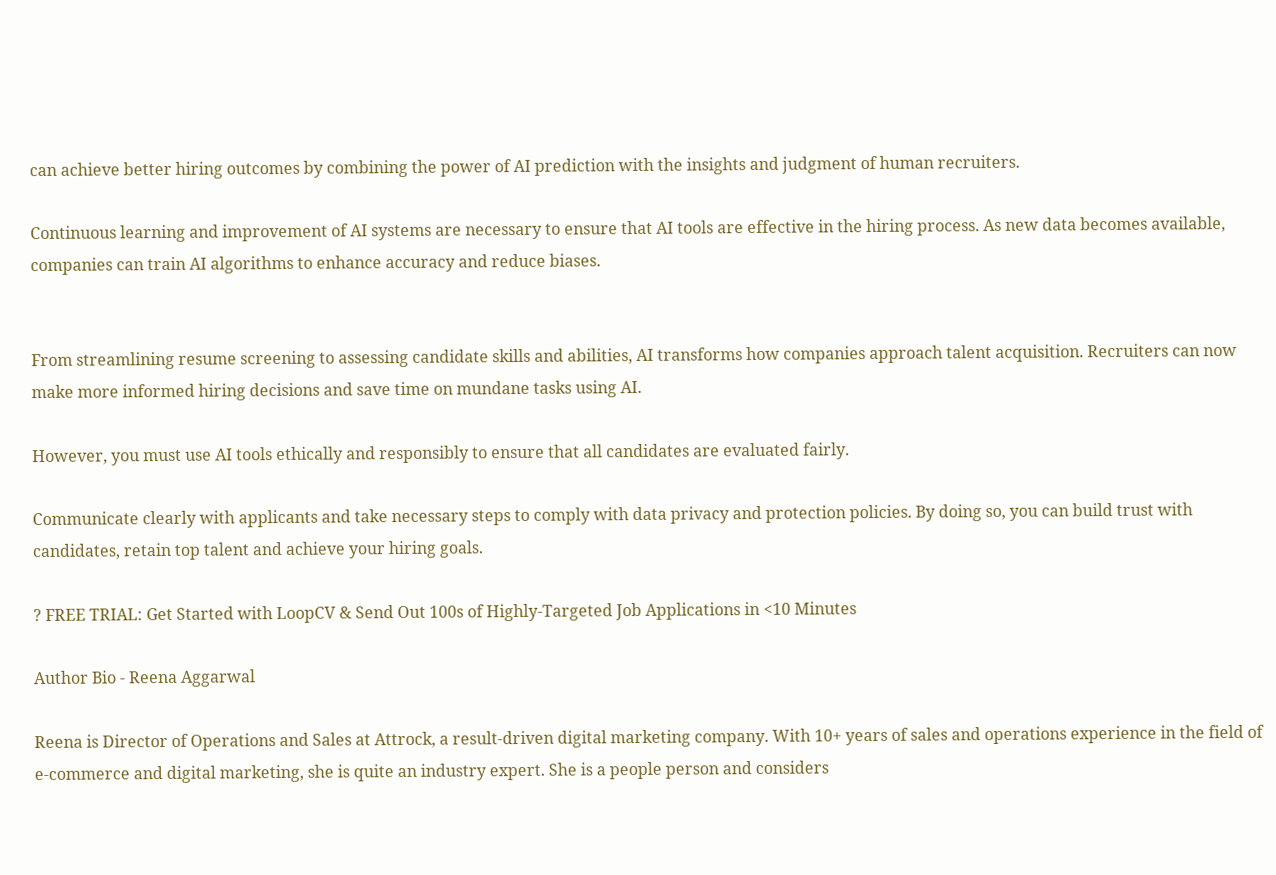can achieve better hiring outcomes by combining the power of AI prediction with the insights and judgment of human recruiters.

Continuous learning and improvement of AI systems are necessary to ensure that AI tools are effective in the hiring process. As new data becomes available, companies can train AI algorithms to enhance accuracy and reduce biases.


From streamlining resume screening to assessing candidate skills and abilities, AI transforms how companies approach talent acquisition. Recruiters can now make more informed hiring decisions and save time on mundane tasks using AI.

However, you must use AI tools ethically and responsibly to ensure that all candidates are evaluated fairly.

Communicate clearly with applicants and take necessary steps to comply with data privacy and protection policies. By doing so, you can build trust with candidates, retain top talent and achieve your hiring goals.

? FREE TRIAL: Get Started with LoopCV & Send Out 100s of Highly-Targeted Job Applications in <10 Minutes

Author Bio - Reena Aggarwal

Reena is Director of Operations and Sales at Attrock, a result-driven digital marketing company. With 10+ years of sales and operations experience in the field of e-commerce and digital marketing, she is quite an industry expert. She is a people person and considers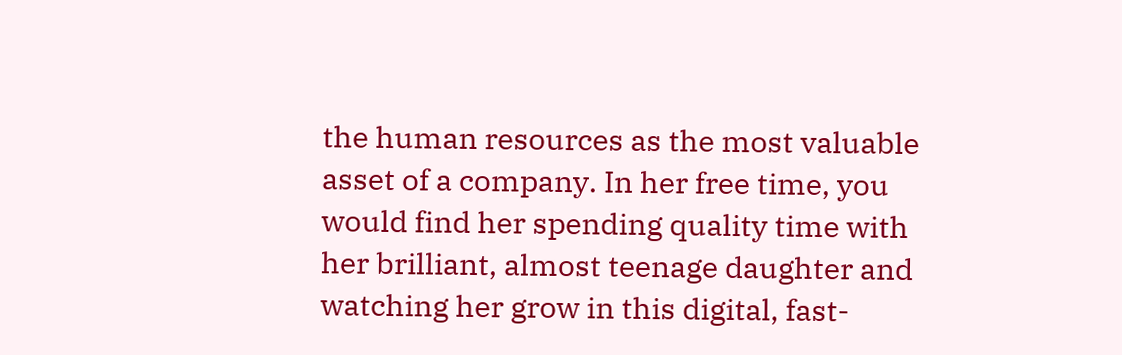the human resources as the most valuable asset of a company. In her free time, you would find her spending quality time with her brilliant, almost teenage daughter and watching her grow in this digital, fast-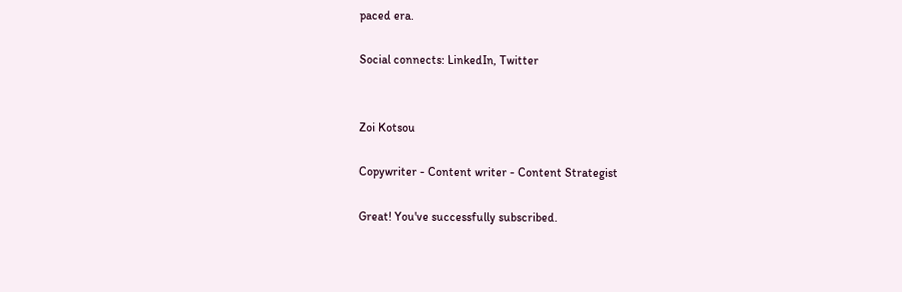paced era.

Social connects: LinkedIn, Twitter


Zoi Kotsou

Copywriter - Content writer - Content Strategist

Great! You've successfully subscribed.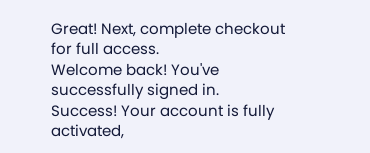Great! Next, complete checkout for full access.
Welcome back! You've successfully signed in.
Success! Your account is fully activated,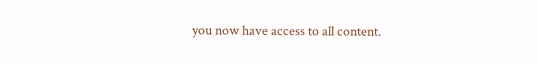you now have access to all content.